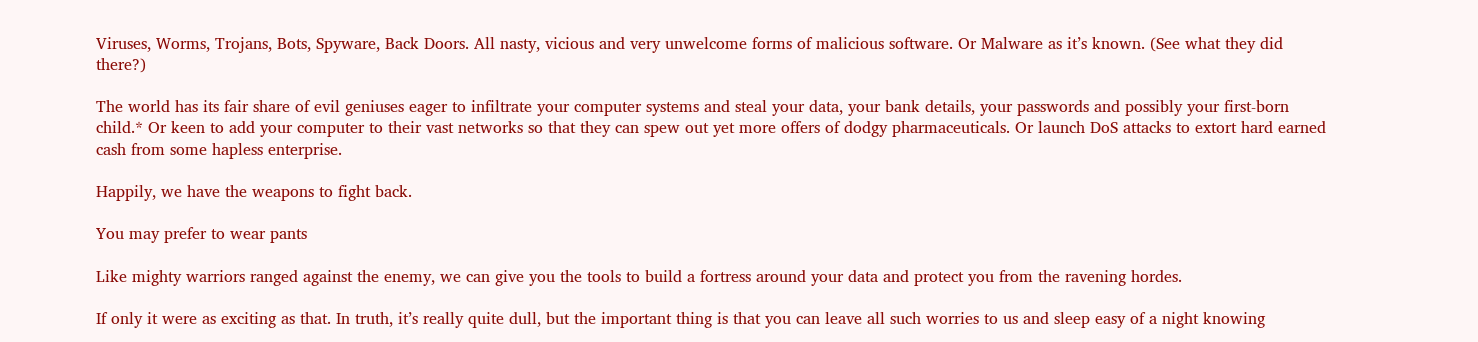Viruses, Worms, Trojans, Bots, Spyware, Back Doors. All nasty, vicious and very unwelcome forms of malicious software. Or Malware as it’s known. (See what they did there?)

The world has its fair share of evil geniuses eager to infiltrate your computer systems and steal your data, your bank details, your passwords and possibly your first-born child.* Or keen to add your computer to their vast networks so that they can spew out yet more offers of dodgy pharmaceuticals. Or launch DoS attacks to extort hard earned cash from some hapless enterprise.

Happily, we have the weapons to fight back.

You may prefer to wear pants

Like mighty warriors ranged against the enemy, we can give you the tools to build a fortress around your data and protect you from the ravening hordes.

If only it were as exciting as that. In truth, it’s really quite dull, but the important thing is that you can leave all such worries to us and sleep easy of a night knowing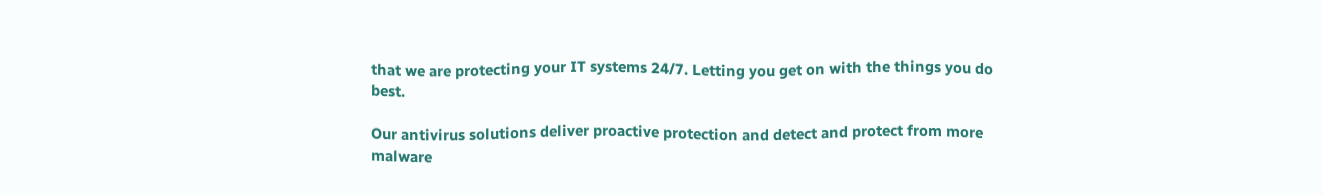that we are protecting your IT systems 24/7. Letting you get on with the things you do best.

Our antivirus solutions deliver proactive protection and detect and protect from more malware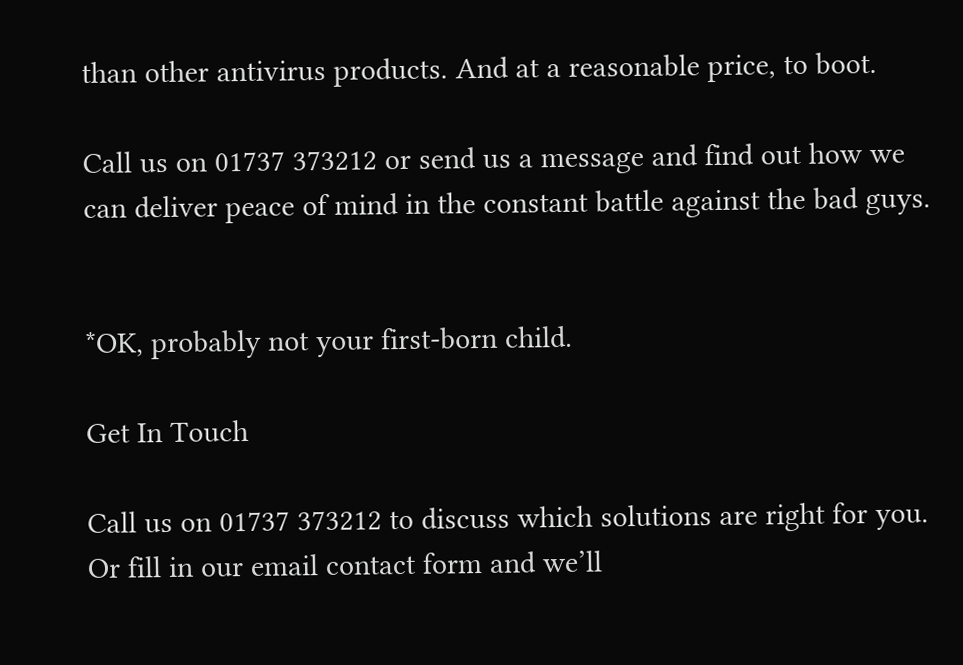than other antivirus products. And at a reasonable price, to boot.

Call us on 01737 373212 or send us a message and find out how we can deliver peace of mind in the constant battle against the bad guys.


*OK, probably not your first-born child.

Get In Touch

Call us on 01737 373212 to discuss which solutions are right for you. Or fill in our email contact form and we’ll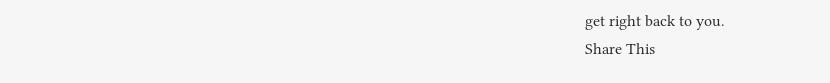get right back to you.
Share This